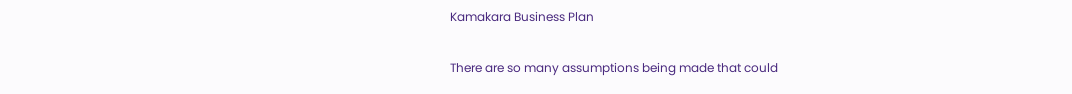Kamakara Business Plan

There are so many assumptions being made that could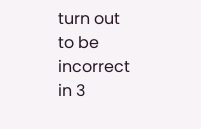turn out to be incorrect in 3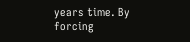years time. By forcing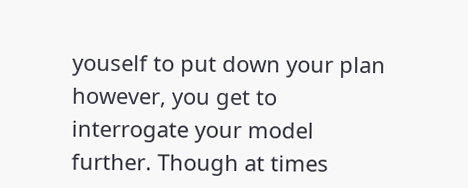youself to put down your plan however, you get to interrogate your model further. Though at times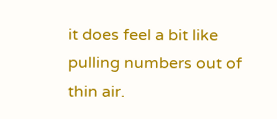it does feel a bit like pulling numbers out of thin air.